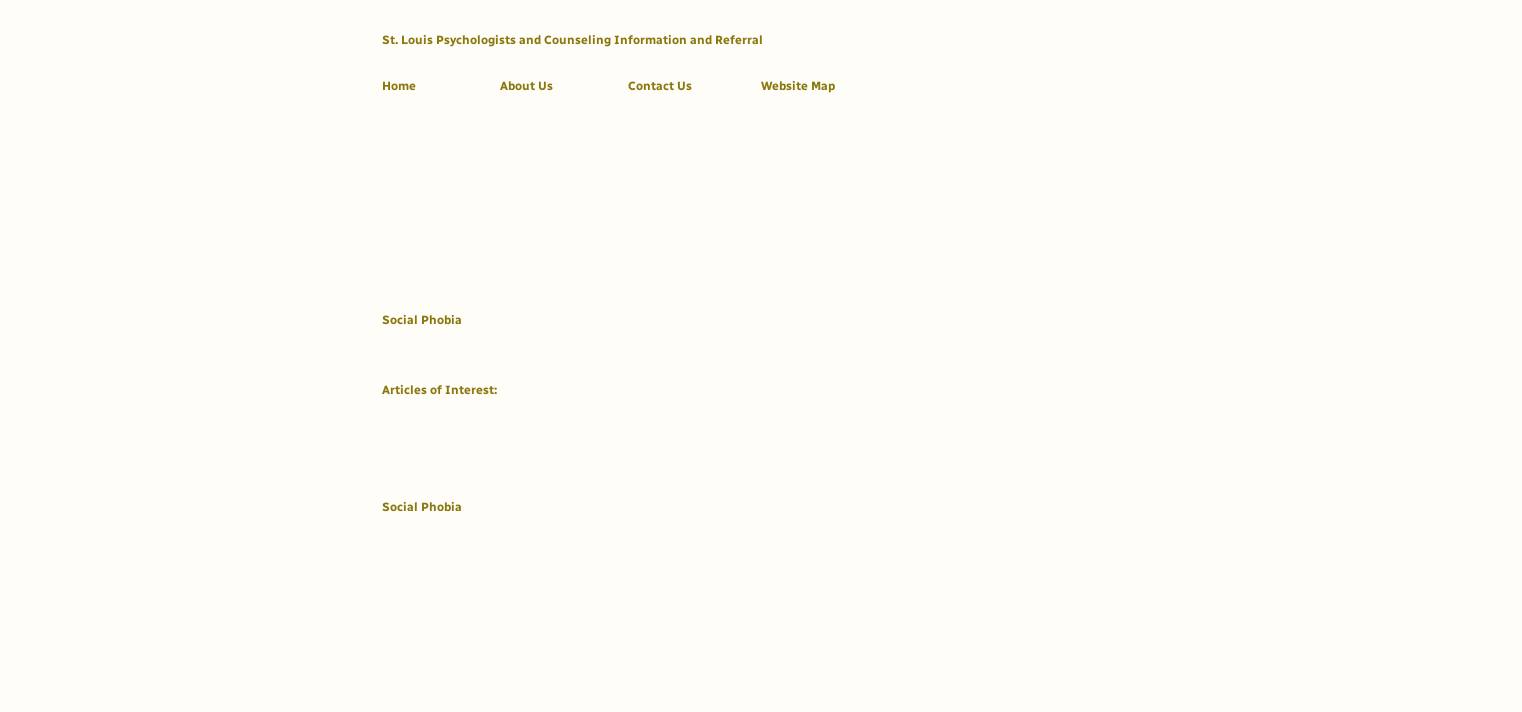St. Louis Psychologists and Counseling Information and Referral

Home                            About Us                         Contact Us                       Website Map









Social Phobia


Articles of Interest:




Social Phobia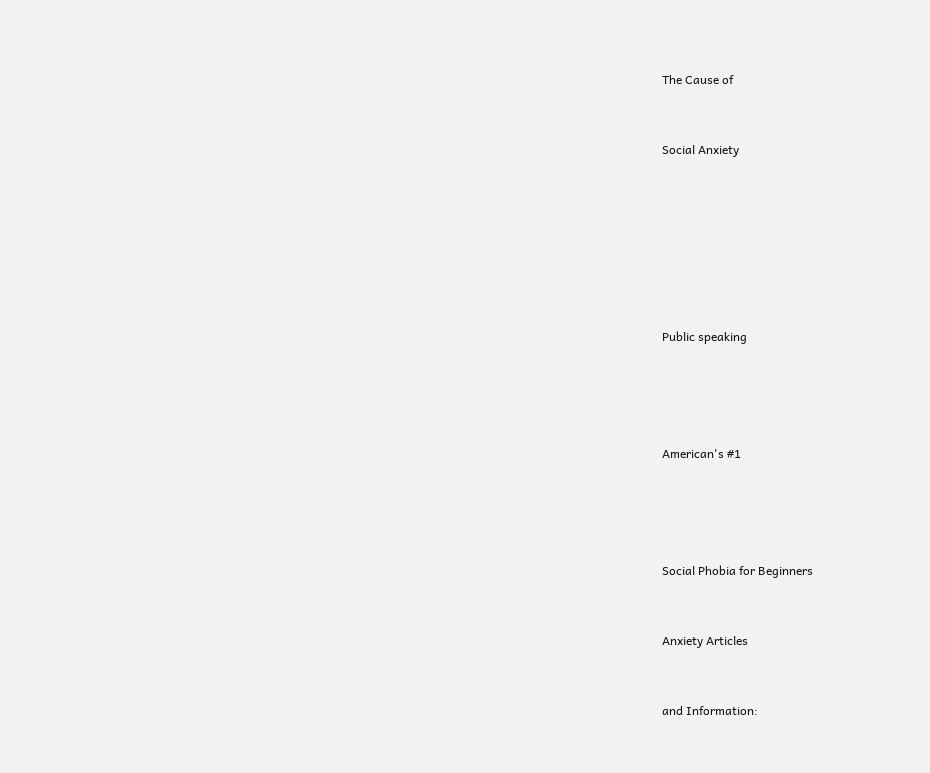The Cause of


Social Anxiety







Public speaking




American's #1




Social Phobia for Beginners


Anxiety Articles


and Information: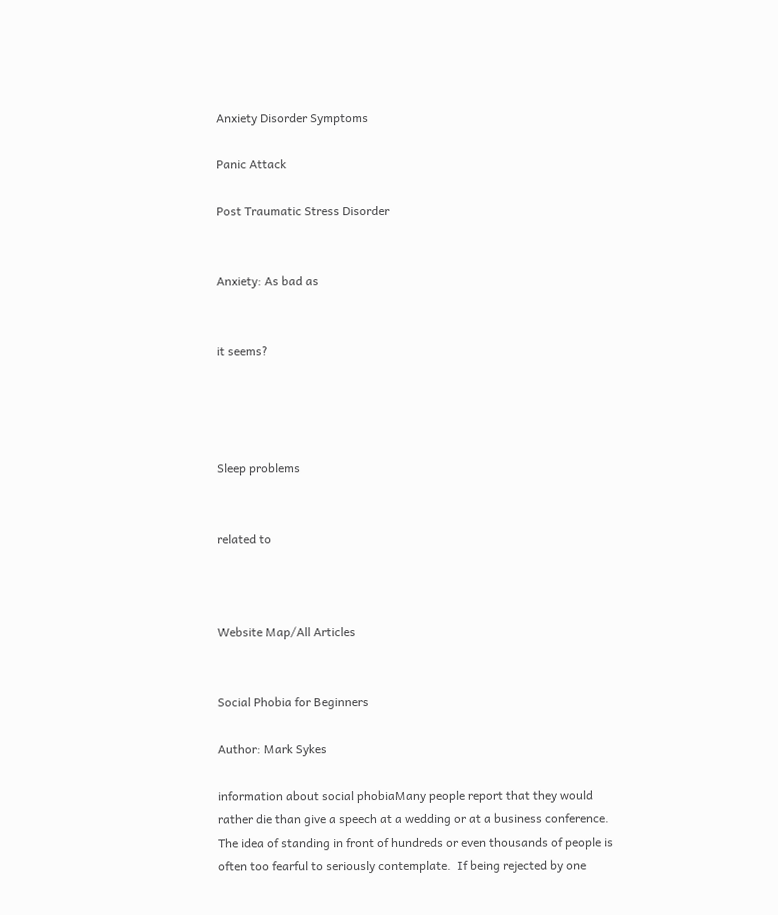Anxiety Disorder Symptoms

Panic Attack

Post Traumatic Stress Disorder


Anxiety: As bad as


it seems?




Sleep problems


related to



Website Map/All Articles


Social Phobia for Beginners

Author: Mark Sykes

information about social phobiaMany people report that they would rather die than give a speech at a wedding or at a business conference.  The idea of standing in front of hundreds or even thousands of people is often too fearful to seriously contemplate.  If being rejected by one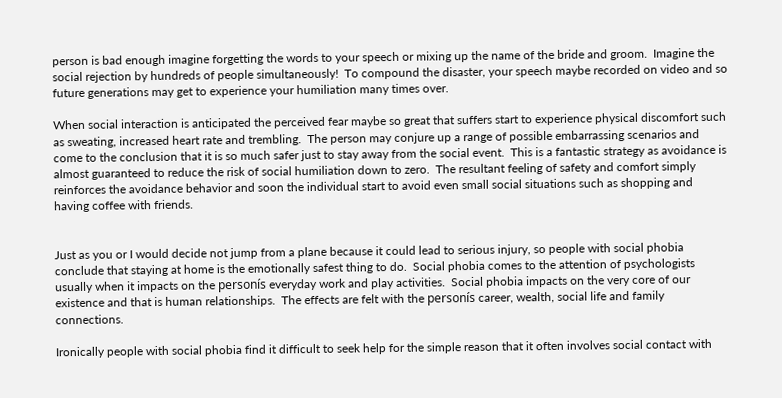person is bad enough imagine forgetting the words to your speech or mixing up the name of the bride and groom.  Imagine the social rejection by hundreds of people simultaneously!  To compound the disaster, your speech maybe recorded on video and so future generations may get to experience your humiliation many times over.

When social interaction is anticipated the perceived fear maybe so great that suffers start to experience physical discomfort such as sweating, increased heart rate and trembling.  The person may conjure up a range of possible embarrassing scenarios and come to the conclusion that it is so much safer just to stay away from the social event.  This is a fantastic strategy as avoidance is almost guaranteed to reduce the risk of social humiliation down to zero.  The resultant feeling of safety and comfort simply reinforces the avoidance behavior and soon the individual start to avoid even small social situations such as shopping and having coffee with friends.


Just as you or I would decide not jump from a plane because it could lead to serious injury, so people with social phobia conclude that staying at home is the emotionally safest thing to do.  Social phobia comes to the attention of psychologists usually when it impacts on the personís everyday work and play activities.  Social phobia impacts on the very core of our existence and that is human relationships.  The effects are felt with the personís career, wealth, social life and family connections.

Ironically people with social phobia find it difficult to seek help for the simple reason that it often involves social contact with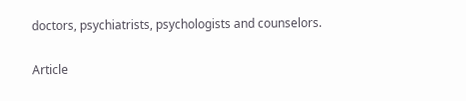doctors, psychiatrists, psychologists and counselors.

Article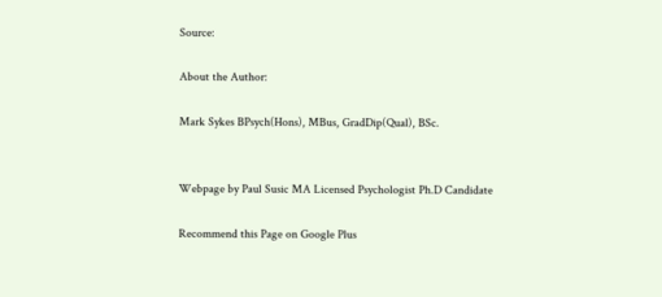Source:

About the Author:

Mark Sykes BPsych(Hons), MBus, GradDip(Qual), BSc.


Webpage by Paul Susic MA Licensed Psychologist Ph.D Candidate

Recommend this Page on Google Plus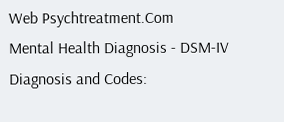Web Psychtreatment.Com
Mental Health Diagnosis - DSM-IV Diagnosis and Codes: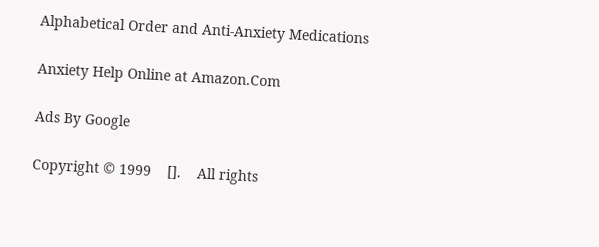Alphabetical Order and Anti-Anxiety Medications

Anxiety Help Online at Amazon.Com

Ads By Google

Copyright © 1999    [].    All rights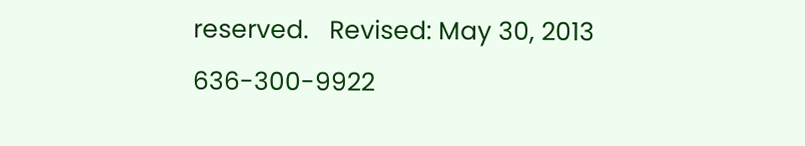reserved.   Revised: May 30, 2013     636-300-9922